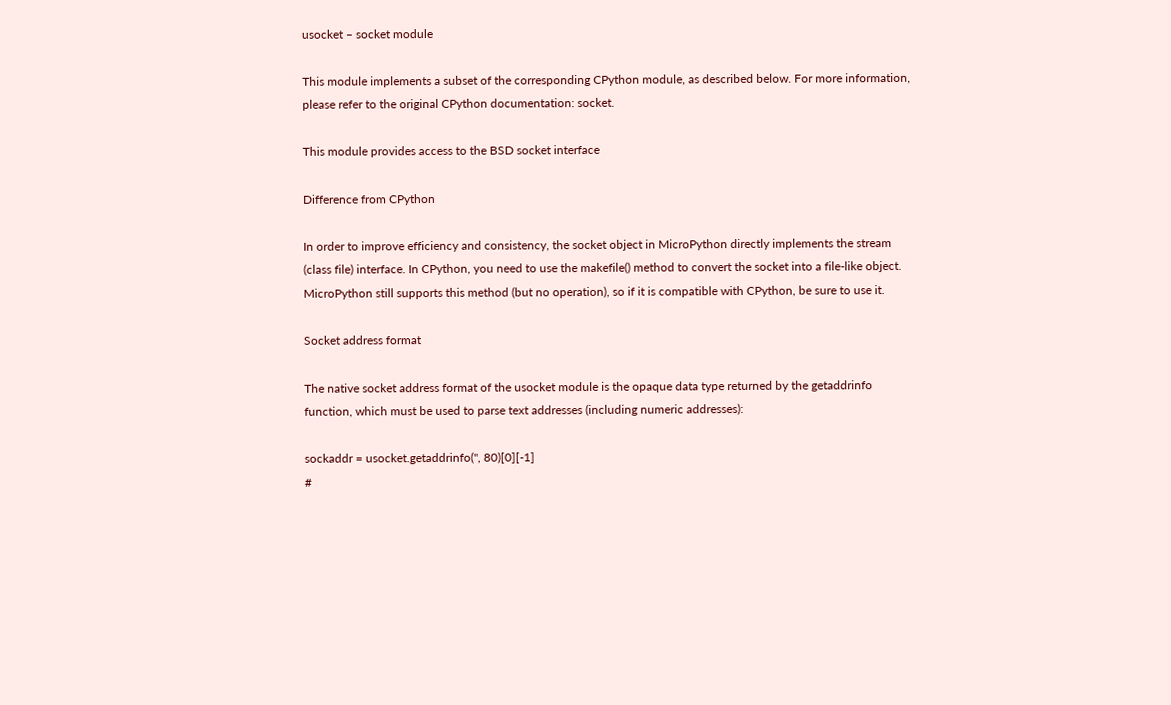usocket – socket module

This module implements a subset of the corresponding CPython module, as described below. For more information, please refer to the original CPython documentation: socket.

This module provides access to the BSD socket interface

Difference from CPython

In order to improve efficiency and consistency, the socket object in MicroPython directly implements the stream (class file) interface. In CPython, you need to use the makefile() method to convert the socket into a file-like object. MicroPython still supports this method (but no operation), so if it is compatible with CPython, be sure to use it.

Socket address format

The native socket address format of the usocket module is the opaque data type returned by the getaddrinfo function, which must be used to parse text addresses (including numeric addresses):

sockaddr = usocket.getaddrinfo('', 80)[0][-1]
#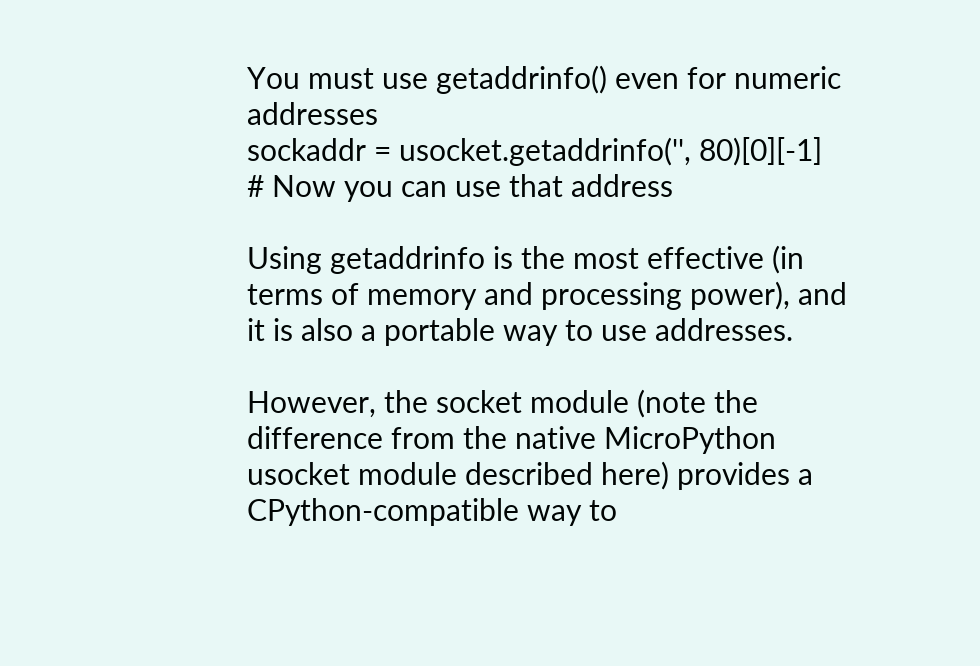You must use getaddrinfo() even for numeric addresses
sockaddr = usocket.getaddrinfo('', 80)[0][-1]
# Now you can use that address

Using getaddrinfo is the most effective (in terms of memory and processing power), and it is also a portable way to use addresses.

However, the socket module (note the difference from the native MicroPython usocket module described here) provides a CPython-compatible way to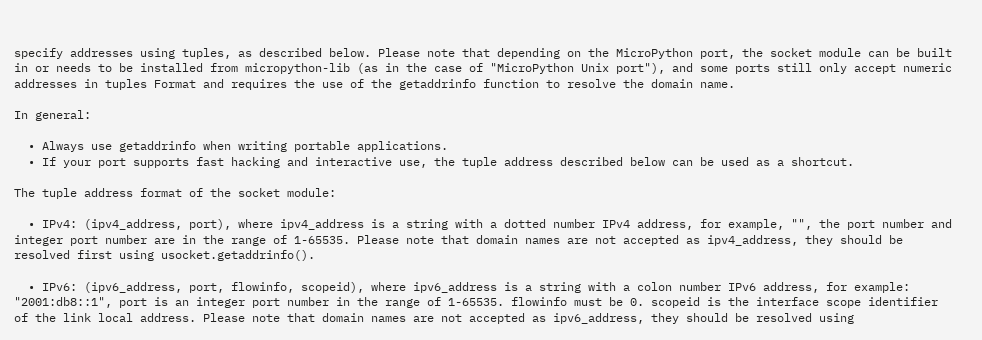specify addresses using tuples, as described below. Please note that depending on the MicroPython port, the socket module can be built in or needs to be installed from micropython-lib (as in the case of "MicroPython Unix port"), and some ports still only accept numeric addresses in tuples Format and requires the use of the getaddrinfo function to resolve the domain name.

In general:

  • Always use getaddrinfo when writing portable applications.
  • If your port supports fast hacking and interactive use, the tuple address described below can be used as a shortcut.

The tuple address format of the socket module:

  • IPv4: (ipv4_address, port), where ipv4_address is a string with a dotted number IPv4 address, for example, "", the port number and integer port number are in the range of 1-65535. Please note that domain names are not accepted as ipv4_address, they should be resolved first using usocket.getaddrinfo().

  • IPv6: (ipv6_address, port, flowinfo, scopeid), where ipv6_address is a string with a colon number IPv6 address, for example: "2001:db8::1", port is an integer port number in the range of 1-65535. flowinfo must be 0. scopeid is the interface scope identifier of the link local address. Please note that domain names are not accepted as ipv6_address, they should be resolved using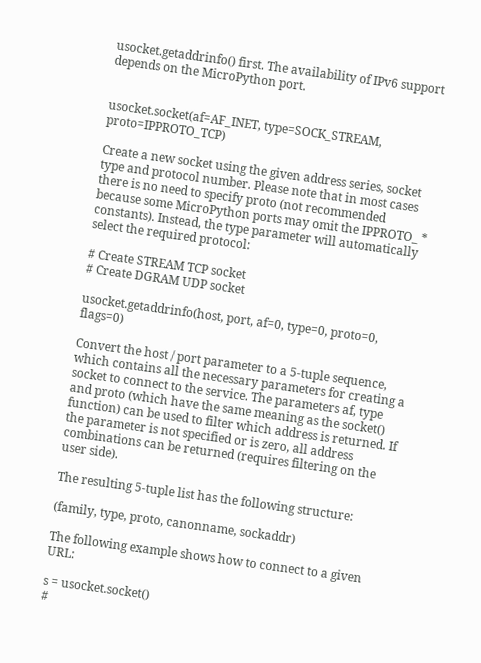usocket.getaddrinfo() first. The availability of IPv6 support depends on the MicroPython port.


usocket.socket(af=AF_INET, type=SOCK_STREAM, proto=IPPROTO_TCP)

Create a new socket using the given address series, socket type and protocol number. Please note that in most cases there is no need to specify proto (not recommended because some MicroPython ports may omit the IPPROTO_ * constants). Instead, the type parameter will automatically select the required protocol:

# Create STREAM TCP socket
# Create DGRAM UDP socket

usocket.getaddrinfo(host, port, af=0, type=0, proto=0, flags=0)

Convert the host / port parameter to a 5-tuple sequence, which contains all the necessary parameters for creating a socket to connect to the service. The parameters af, type and proto (which have the same meaning as the socket() function) can be used to filter which address is returned. If the parameter is not specified or is zero, all address combinations can be returned (requires filtering on the user side).

The resulting 5-tuple list has the following structure:

(family, type, proto, canonname, sockaddr)

The following example shows how to connect to a given URL:

s = usocket.socket()
#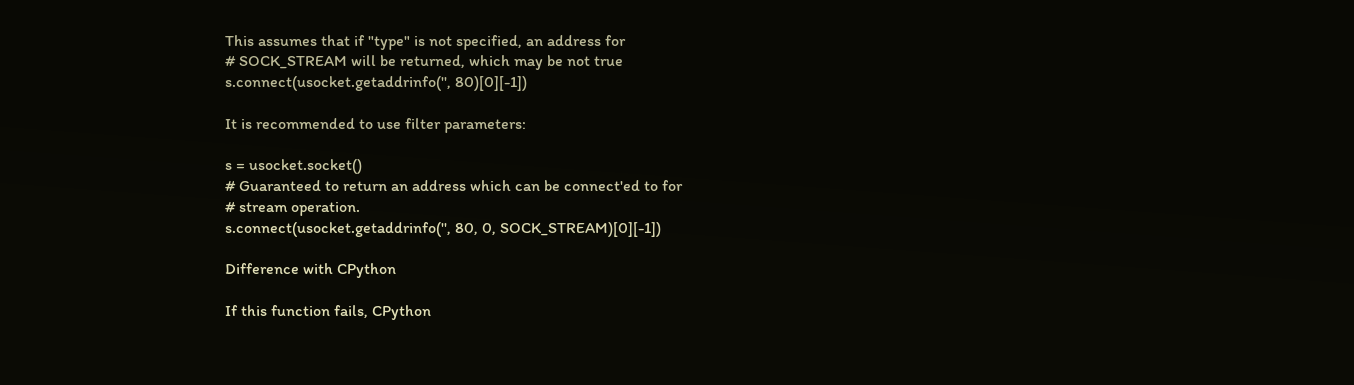This assumes that if "type" is not specified, an address for
# SOCK_STREAM will be returned, which may be not true
s.connect(usocket.getaddrinfo('', 80)[0][-1])

It is recommended to use filter parameters:

s = usocket.socket()
# Guaranteed to return an address which can be connect'ed to for
# stream operation.
s.connect(usocket.getaddrinfo('', 80, 0, SOCK_STREAM)[0][-1])

Difference with CPython

If this function fails, CPython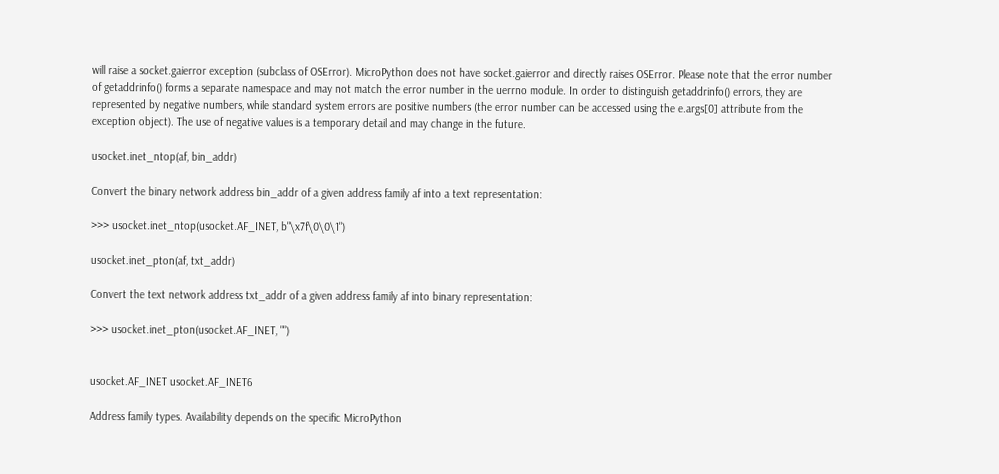will raise a socket.gaierror exception (subclass of OSError). MicroPython does not have socket.gaierror and directly raises OSError. Please note that the error number of getaddrinfo() forms a separate namespace and may not match the error number in the uerrno module. In order to distinguish getaddrinfo() errors, they are represented by negative numbers, while standard system errors are positive numbers (the error number can be accessed using the e.args[0] attribute from the exception object). The use of negative values is a temporary detail and may change in the future.

usocket.inet_ntop(af, bin_addr)

Convert the binary network address bin_addr of a given address family af into a text representation:

>>> usocket.inet_ntop(usocket.AF_INET, b"\x7f\0\0\1")

usocket.inet_pton(af, txt_addr)

Convert the text network address txt_addr of a given address family af into binary representation:

>>> usocket.inet_pton(usocket.AF_INET, "")


usocket.AF_INET usocket.AF_INET6

Address family types. Availability depends on the specific MicroPython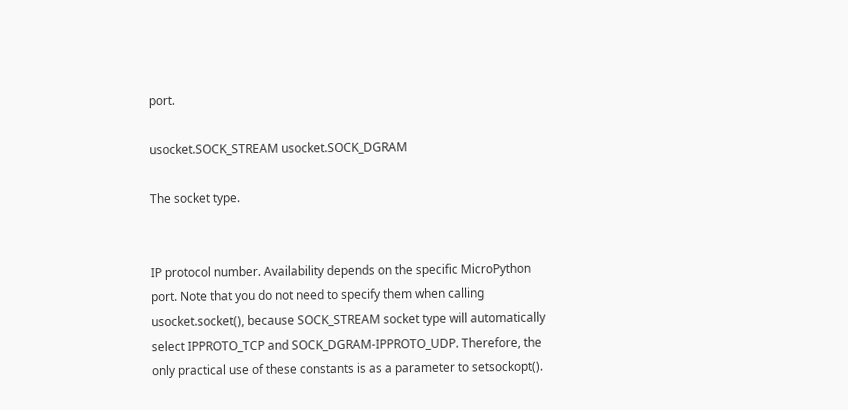port.

usocket.SOCK_STREAM usocket.SOCK_DGRAM

The socket type.


IP protocol number. Availability depends on the specific MicroPython port. Note that you do not need to specify them when calling usocket.socket(), because SOCK_STREAM socket type will automatically select IPPROTO_TCP and SOCK_DGRAM-IPPROTO_UDP. Therefore, the only practical use of these constants is as a parameter to setsockopt().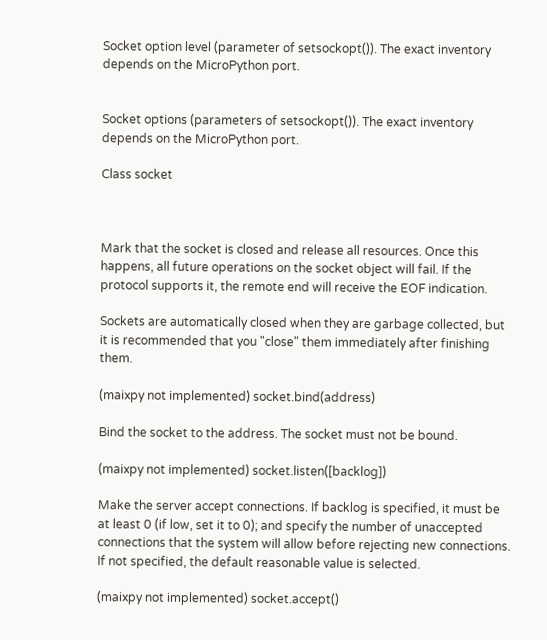Socket option level (parameter of setsockopt()). The exact inventory depends on the MicroPython port.


Socket options (parameters of setsockopt()). The exact inventory depends on the MicroPython port.

Class socket



Mark that the socket is closed and release all resources. Once this happens, all future operations on the socket object will fail. If the protocol supports it, the remote end will receive the EOF indication.

Sockets are automatically closed when they are garbage collected, but it is recommended that you "close" them immediately after finishing them.

(maixpy not implemented) socket.bind(address)

Bind the socket to the address. The socket must not be bound.

(maixpy not implemented) socket.listen([backlog])

Make the server accept connections. If backlog is specified, it must be at least 0 (if low, set it to 0); and specify the number of unaccepted connections that the system will allow before rejecting new connections. If not specified, the default reasonable value is selected.

(maixpy not implemented) socket.accept()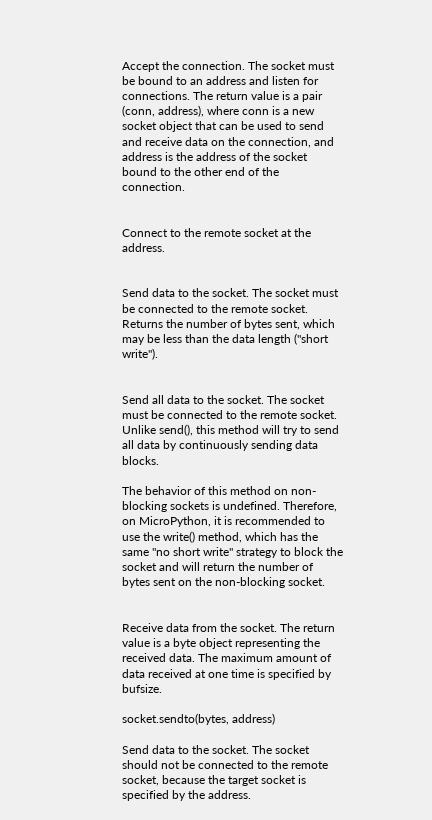Accept the connection. The socket must be bound to an address and listen for connections. The return value is a pair (conn, address), where conn is a new socket object that can be used to send and receive data on the connection, and address is the address of the socket bound to the other end of the connection.


Connect to the remote socket at the address.


Send data to the socket. The socket must be connected to the remote socket. Returns the number of bytes sent, which may be less than the data length ("short write").


Send all data to the socket. The socket must be connected to the remote socket. Unlike send(), this method will try to send all data by continuously sending data blocks.

The behavior of this method on non-blocking sockets is undefined. Therefore, on MicroPython, it is recommended to use the write() method, which has the same "no short write" strategy to block the socket and will return the number of bytes sent on the non-blocking socket.


Receive data from the socket. The return value is a byte object representing the received data. The maximum amount of data received at one time is specified by bufsize.

socket.sendto(bytes, address)

Send data to the socket. The socket should not be connected to the remote socket, because the target socket is specified by the address.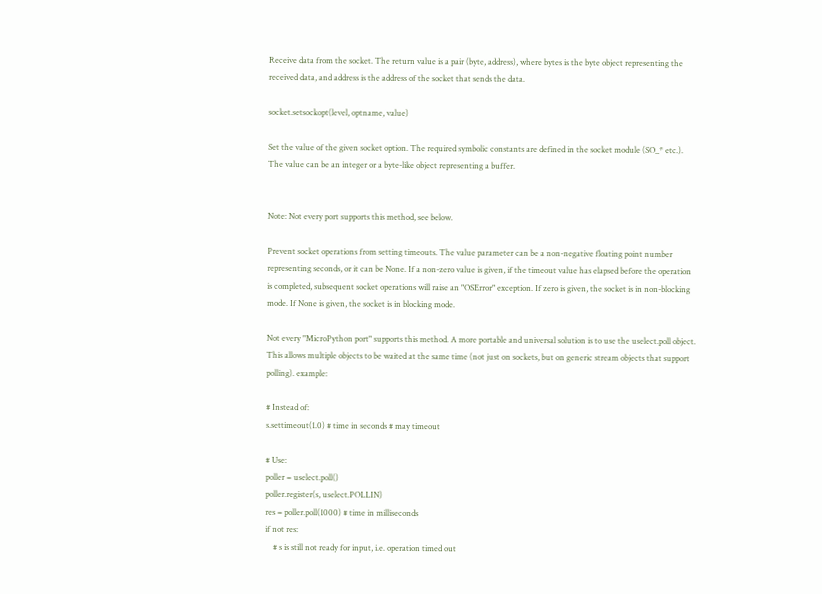Receive data from the socket. The return value is a pair (byte, address), where bytes is the byte object representing the received data, and address is the address of the socket that sends the data.

socket.setsockopt(level, optname, value)

Set the value of the given socket option. The required symbolic constants are defined in the socket module (SO_* etc.). The value can be an integer or a byte-like object representing a buffer.


Note: Not every port supports this method, see below.

Prevent socket operations from setting timeouts. The value parameter can be a non-negative floating point number representing seconds, or it can be None. If a non-zero value is given, if the timeout value has elapsed before the operation is completed, subsequent socket operations will raise an "OSError" exception. If zero is given, the socket is in non-blocking mode. If None is given, the socket is in blocking mode.

Not every "MicroPython port" supports this method. A more portable and universal solution is to use the uselect.poll object. This allows multiple objects to be waited at the same time (not just on sockets, but on generic stream objects that support polling). example:

# Instead of:
s.settimeout(1.0) # time in seconds # may timeout

# Use:
poller = uselect.poll()
poller.register(s, uselect.POLLIN)
res = poller.poll(1000) # time in milliseconds
if not res:
    # s is still not ready for input, i.e. operation timed out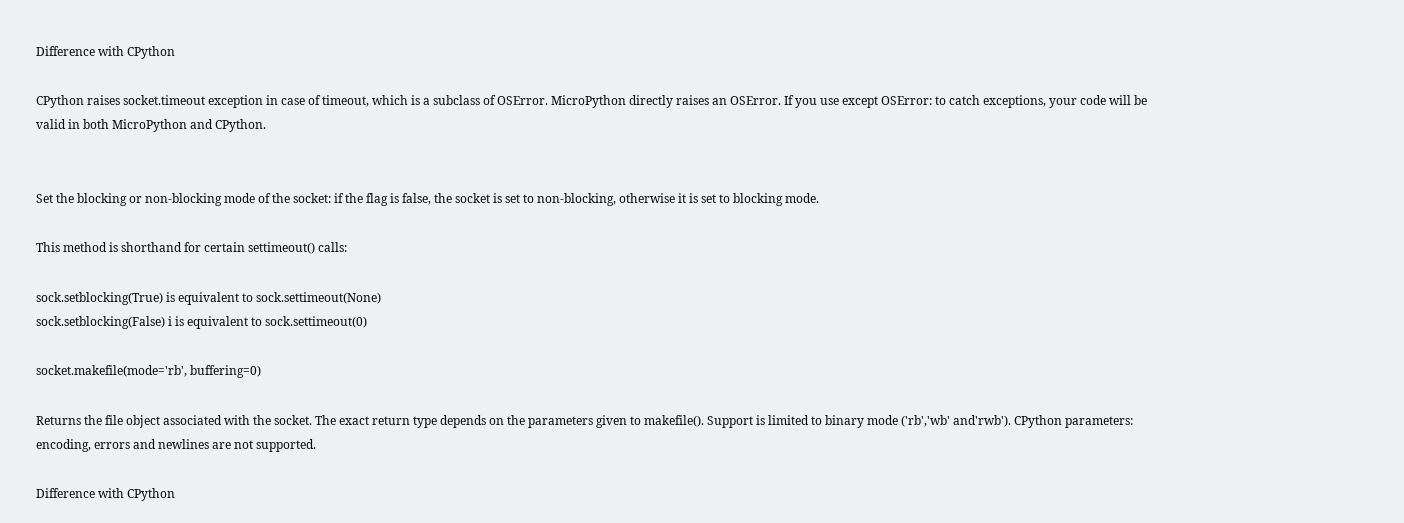Difference with CPython

CPython raises socket.timeout exception in case of timeout, which is a subclass of OSError. MicroPython directly raises an OSError. If you use except OSError: to catch exceptions, your code will be valid in both MicroPython and CPython.


Set the blocking or non-blocking mode of the socket: if the flag is false, the socket is set to non-blocking, otherwise it is set to blocking mode.

This method is shorthand for certain settimeout() calls:

sock.setblocking(True) is equivalent to sock.settimeout(None)
sock.setblocking(False) i is equivalent to sock.settimeout(0)

socket.makefile(mode='rb', buffering=0)

Returns the file object associated with the socket. The exact return type depends on the parameters given to makefile(). Support is limited to binary mode ('rb','wb' and'rwb'). CPython parameters: encoding, errors and newlines are not supported.

Difference with CPython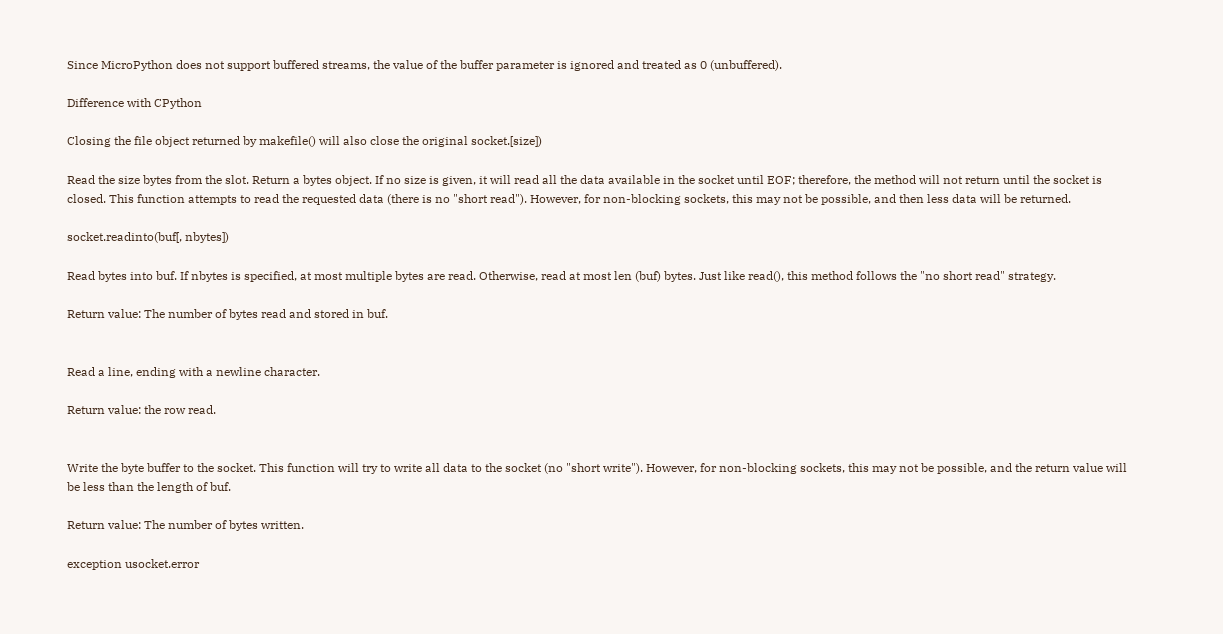Since MicroPython does not support buffered streams, the value of the buffer parameter is ignored and treated as 0 (unbuffered).

Difference with CPython

Closing the file object returned by makefile() will also close the original socket.[size])

Read the size bytes from the slot. Return a bytes object. If no size is given, it will read all the data available in the socket until EOF; therefore, the method will not return until the socket is closed. This function attempts to read the requested data (there is no "short read"). However, for non-blocking sockets, this may not be possible, and then less data will be returned.

socket.readinto(buf[, nbytes])

Read bytes into buf. If nbytes is specified, at most multiple bytes are read. Otherwise, read at most len (buf) bytes. Just like read(), this method follows the "no short read" strategy.

Return value: The number of bytes read and stored in buf.


Read a line, ending with a newline character.

Return value: the row read.


Write the byte buffer to the socket. This function will try to write all data to the socket (no "short write"). However, for non-blocking sockets, this may not be possible, and the return value will be less than the length of buf.

Return value: The number of bytes written.

exception usocket.error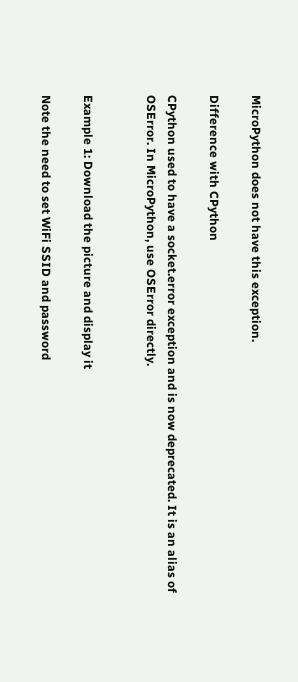MicroPython does not have this exception.

Difference with CPython

CPython used to have a socket.error exception and is now deprecated. It is an alias of OSError. In MicroPython, use OSError directly.


Example 1: Download the picture and display it

Note the need to set WiFi SSID and password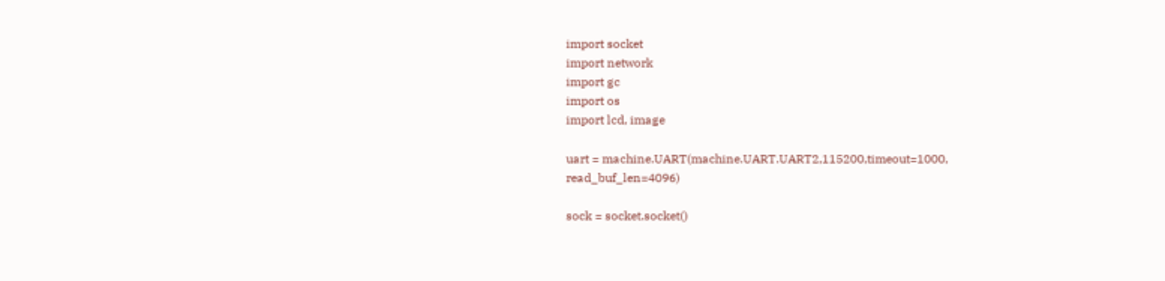import socket
import network
import gc
import os
import lcd, image

uart = machine.UART(machine.UART.UART2,115200,timeout=1000, read_buf_len=4096)

sock = socket.socket()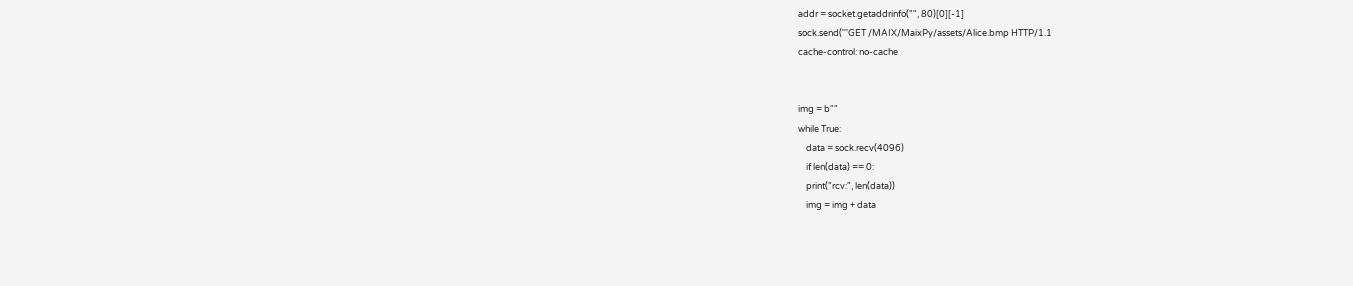addr = socket.getaddrinfo("", 80)[0][-1]
sock.send('''GET /MAIX/MaixPy/assets/Alice.bmp HTTP/1.1
cache-control: no-cache


img = b""
while True:
    data = sock.recv(4096)
    if len(data) == 0:
    print("rcv:", len(data))
    img = img + data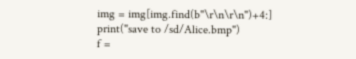img = img[img.find(b"\r\n\r\n")+4:]
print("save to /sd/Alice.bmp")
f =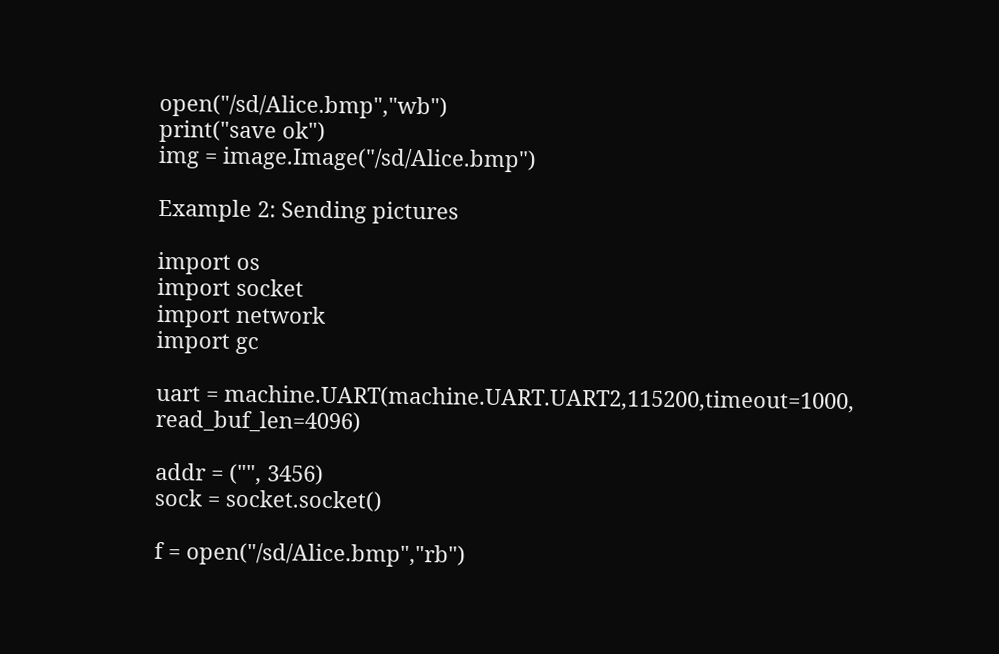open("/sd/Alice.bmp","wb")
print("save ok")
img = image.Image("/sd/Alice.bmp")

Example 2: Sending pictures

import os
import socket
import network
import gc

uart = machine.UART(machine.UART.UART2,115200,timeout=1000, read_buf_len=4096)

addr = ("", 3456)
sock = socket.socket()

f = open("/sd/Alice.bmp","rb")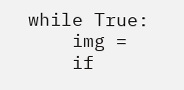while True:
    img =
    if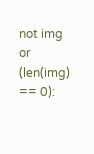not img or (len(img) == 0):